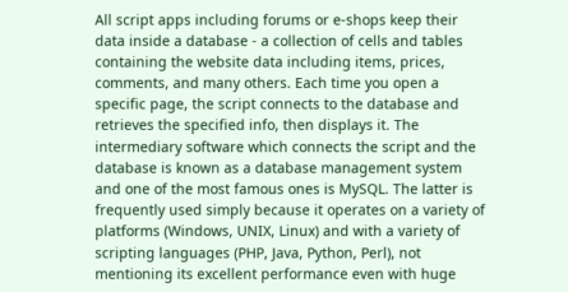All script apps including forums or e-shops keep their data inside a database - a collection of cells and tables containing the website data including items, prices, comments, and many others. Each time you open a specific page, the script connects to the database and retrieves the specified info, then displays it. The intermediary software which connects the script and the database is known as a database management system and one of the most famous ones is MySQL. The latter is frequently used simply because it operates on a variety of platforms (Windows, UNIX, Linux) and with a variety of scripting languages (PHP, Java, Python, Perl), not mentioning its excellent performance even with huge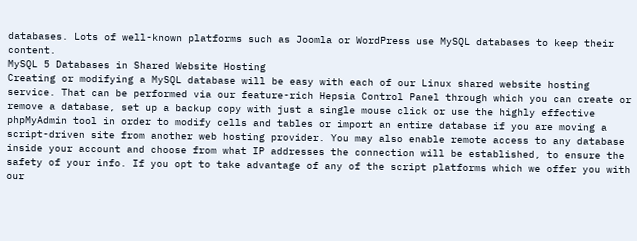databases. Lots of well-known platforms such as Joomla or WordPress use MySQL databases to keep their content.
MySQL 5 Databases in Shared Website Hosting
Creating or modifying a MySQL database will be easy with each of our Linux shared website hosting service. That can be performed via our feature-rich Hepsia Control Panel through which you can create or remove a database, set up a backup copy with just a single mouse click or use the highly effective phpMyAdmin tool in order to modify cells and tables or import an entire database if you are moving a script-driven site from another web hosting provider. You may also enable remote access to any database inside your account and choose from what IP addresses the connection will be established, to ensure the safety of your info. If you opt to take advantage of any of the script platforms which we offer you with our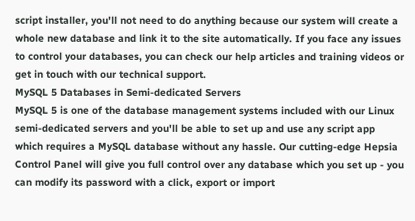script installer, you'll not need to do anything because our system will create a whole new database and link it to the site automatically. If you face any issues to control your databases, you can check our help articles and training videos or get in touch with our technical support.
MySQL 5 Databases in Semi-dedicated Servers
MySQL 5 is one of the database management systems included with our Linux semi-dedicated servers and you'll be able to set up and use any script app which requires a MySQL database without any hassle. Our cutting-edge Hepsia Control Panel will give you full control over any database which you set up - you can modify its password with a click, export or import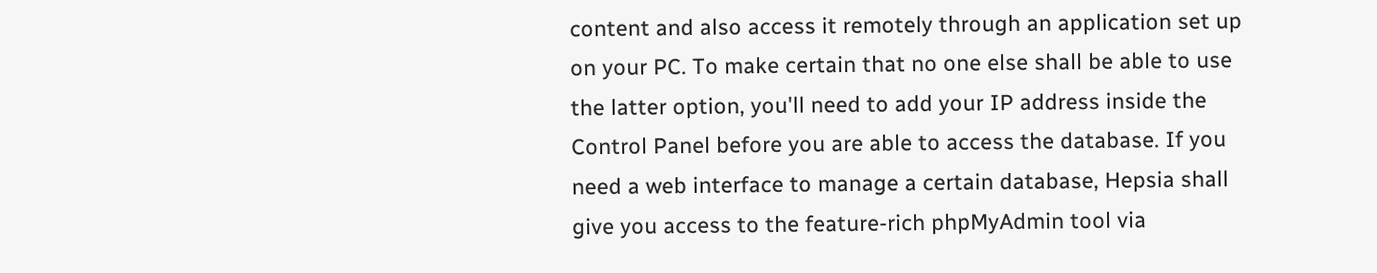content and also access it remotely through an application set up on your PC. To make certain that no one else shall be able to use the latter option, you'll need to add your IP address inside the Control Panel before you are able to access the database. If you need a web interface to manage a certain database, Hepsia shall give you access to the feature-rich phpMyAdmin tool via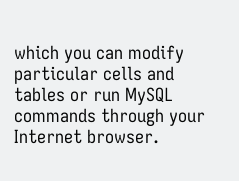which you can modify particular cells and tables or run MySQL commands through your Internet browser.